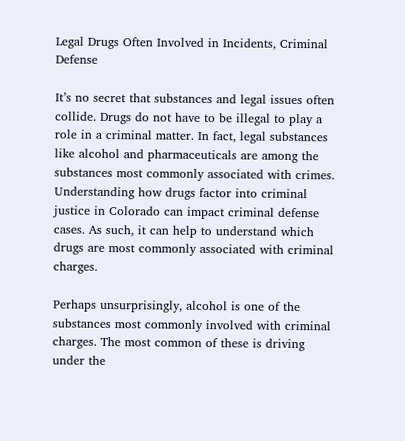Legal Drugs Often Involved in Incidents, Criminal Defense

It’s no secret that substances and legal issues often collide. Drugs do not have to be illegal to play a role in a criminal matter. In fact, legal substances like alcohol and pharmaceuticals are among the substances most commonly associated with crimes. Understanding how drugs factor into criminal justice in Colorado can impact criminal defense cases. As such, it can help to understand which drugs are most commonly associated with criminal charges.

Perhaps unsurprisingly, alcohol is one of the substances most commonly involved with criminal charges. The most common of these is driving under the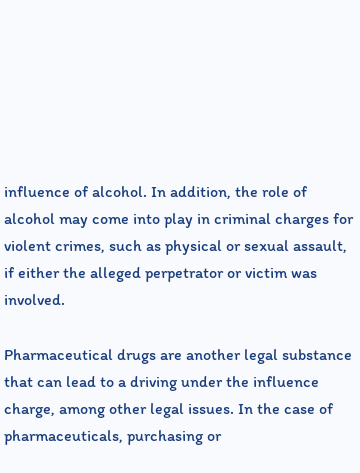influence of alcohol. In addition, the role of alcohol may come into play in criminal charges for violent crimes, such as physical or sexual assault, if either the alleged perpetrator or victim was involved.

Pharmaceutical drugs are another legal substance that can lead to a driving under the influence charge, among other legal issues. In the case of pharmaceuticals, purchasing or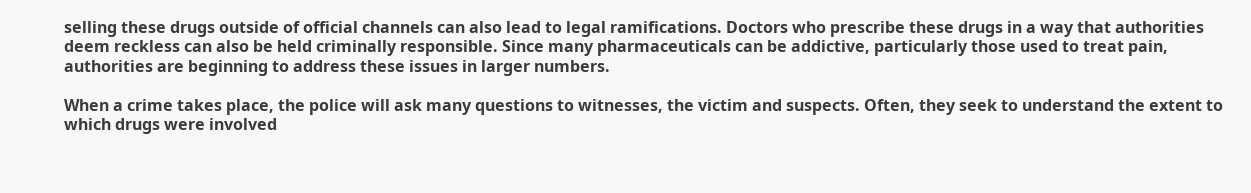selling these drugs outside of official channels can also lead to legal ramifications. Doctors who prescribe these drugs in a way that authorities deem reckless can also be held criminally responsible. Since many pharmaceuticals can be addictive, particularly those used to treat pain, authorities are beginning to address these issues in larger numbers.

When a crime takes place, the police will ask many questions to witnesses, the victim and suspects. Often, they seek to understand the extent to which drugs were involved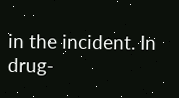in the incident. In drug-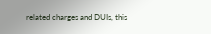related charges and DUIs, this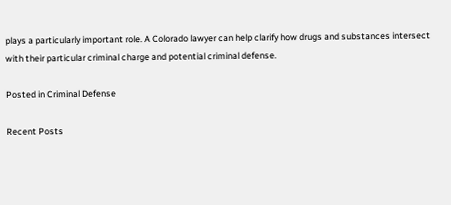plays a particularly important role. A Colorado lawyer can help clarify how drugs and substances intersect with their particular criminal charge and potential criminal defense.

Posted in Criminal Defense

Recent Posts